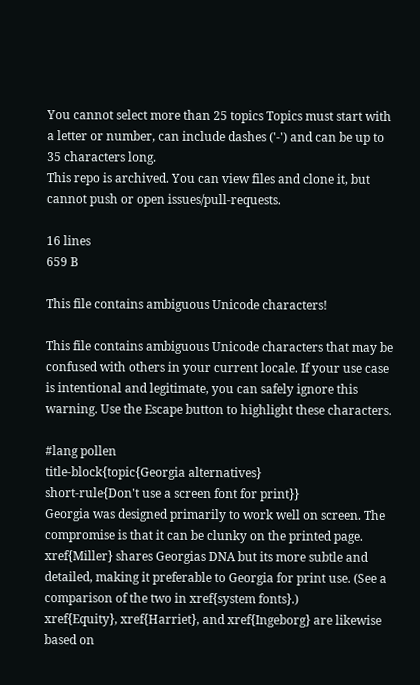You cannot select more than 25 topics Topics must start with a letter or number, can include dashes ('-') and can be up to 35 characters long.
This repo is archived. You can view files and clone it, but cannot push or open issues/pull-requests.

16 lines
659 B

This file contains ambiguous Unicode characters!

This file contains ambiguous Unicode characters that may be confused with others in your current locale. If your use case is intentional and legitimate, you can safely ignore this warning. Use the Escape button to highlight these characters.

#lang pollen
title-block{topic{Georgia alternatives}
short-rule{Don't use a screen font for print}}
Georgia was designed primarily to work well on screen. The compromise is that it can be clunky on the printed page. xref{Miller} shares Georgias DNA but its more subtle and detailed, making it preferable to Georgia for print use. (See a comparison of the two in xref{system fonts}.)
xref{Equity}, xref{Harriet}, and xref{Ingeborg} are likewise based on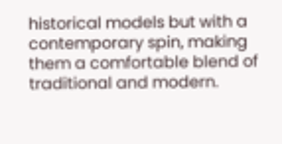historical models but with a contemporary spin, making them a comfortable blend of traditional and modern.